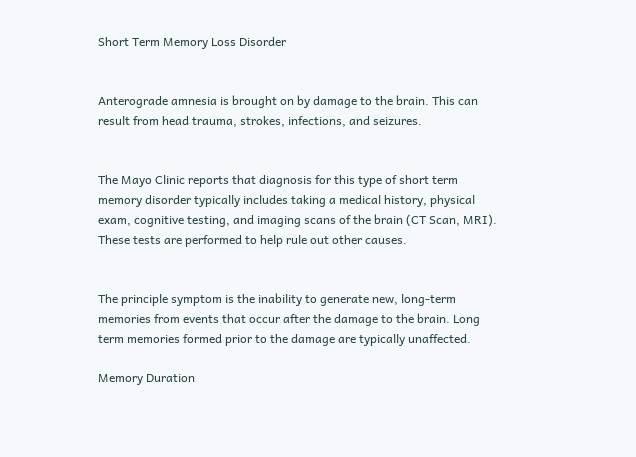Short Term Memory Loss Disorder


Anterograde amnesia is brought on by damage to the brain. This can result from head trauma, strokes, infections, and seizures.


The Mayo Clinic reports that diagnosis for this type of short term memory disorder typically includes taking a medical history, physical exam, cognitive testing, and imaging scans of the brain (CT Scan, MRI). These tests are performed to help rule out other causes.


The principle symptom is the inability to generate new, long-term memories from events that occur after the damage to the brain. Long term memories formed prior to the damage are typically unaffected.

Memory Duration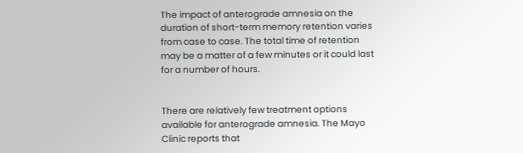The impact of anterograde amnesia on the duration of short-term memory retention varies from case to case. The total time of retention may be a matter of a few minutes or it could last for a number of hours.


There are relatively few treatment options available for anterograde amnesia. The Mayo Clinic reports that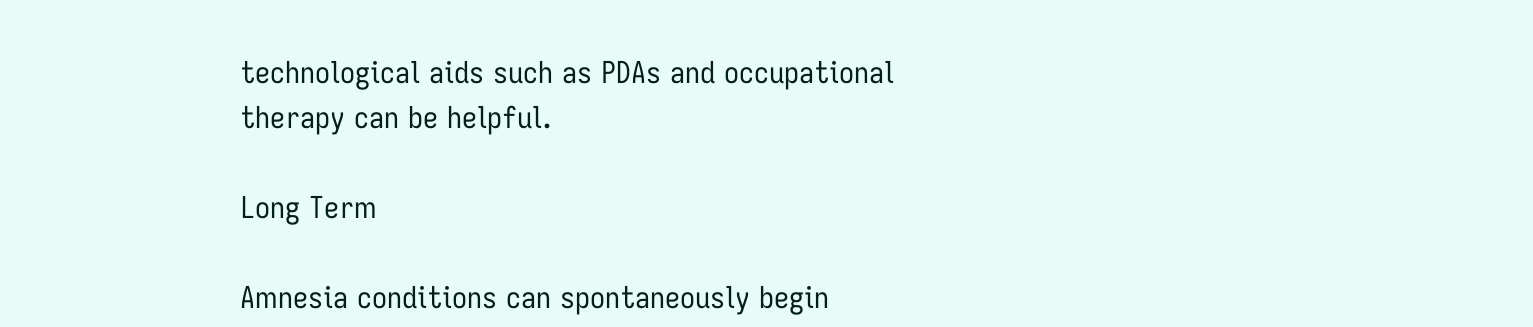technological aids such as PDAs and occupational therapy can be helpful.

Long Term

Amnesia conditions can spontaneously begin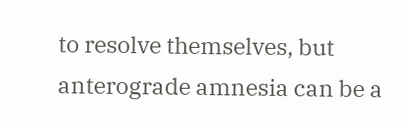to resolve themselves, but anterograde amnesia can be a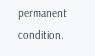permanent condition.